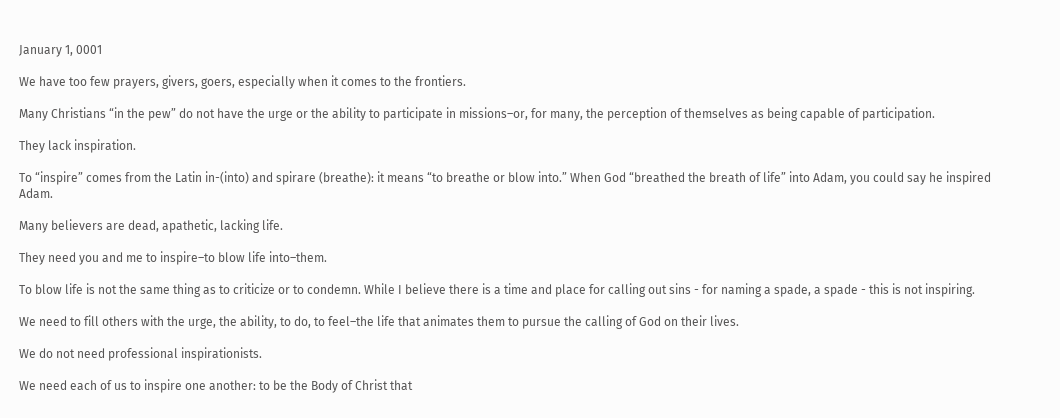January 1, 0001

We have too few prayers, givers, goers, especially when it comes to the frontiers.

Many Christians “in the pew” do not have the urge or the ability to participate in missions–or, for many, the perception of themselves as being capable of participation.

They lack inspiration.

To “inspire” comes from the Latin in-(into) and spirare (breathe): it means “to breathe or blow into.” When God “breathed the breath of life” into Adam, you could say he inspired Adam.

Many believers are dead, apathetic, lacking life.

They need you and me to inspire–to blow life into–them.

To blow life is not the same thing as to criticize or to condemn. While I believe there is a time and place for calling out sins - for naming a spade, a spade - this is not inspiring.

We need to fill others with the urge, the ability, to do, to feel–the life that animates them to pursue the calling of God on their lives.

We do not need professional inspirationists.

We need each of us to inspire one another: to be the Body of Christ that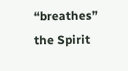“breathes” the Spirit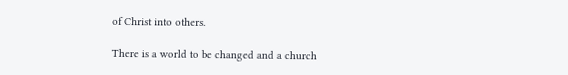of Christ into others.

There is a world to be changed and a church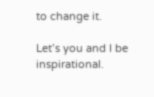to change it.

Let’s you and I be inspirational.